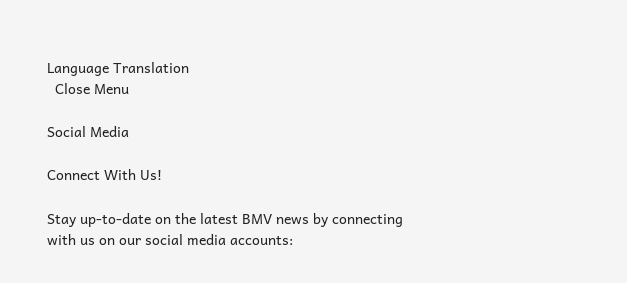Language Translation
  Close Menu

Social Media

Connect With Us!

Stay up-to-date on the latest BMV news by connecting with us on our social media accounts: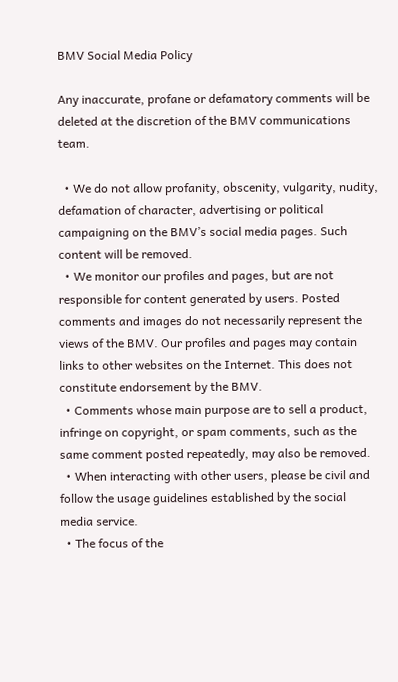BMV Social Media Policy

Any inaccurate, profane or defamatory comments will be deleted at the discretion of the BMV communications team.

  • We do not allow profanity, obscenity, vulgarity, nudity, defamation of character, advertising or political campaigning on the BMV’s social media pages. Such content will be removed.
  • We monitor our profiles and pages, but are not responsible for content generated by users. Posted comments and images do not necessarily represent the views of the BMV. Our profiles and pages may contain links to other websites on the Internet. This does not constitute endorsement by the BMV.
  • Comments whose main purpose are to sell a product, infringe on copyright, or spam comments, such as the same comment posted repeatedly, may also be removed.
  • When interacting with other users, please be civil and follow the usage guidelines established by the social media service.
  • The focus of the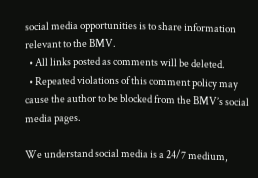social media opportunities is to share information relevant to the BMV.
  • All links posted as comments will be deleted.
  • Repeated violations of this comment policy may cause the author to be blocked from the BMV’s social media pages.

We understand social media is a 24/7 medium,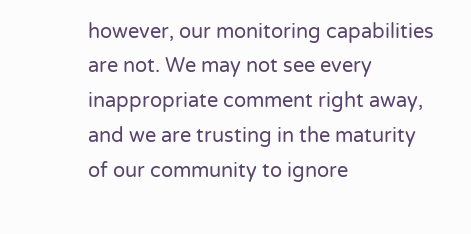however, our monitoring capabilities are not. We may not see every inappropriate comment right away, and we are trusting in the maturity of our community to ignore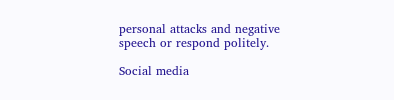personal attacks and negative speech or respond politely.

Social media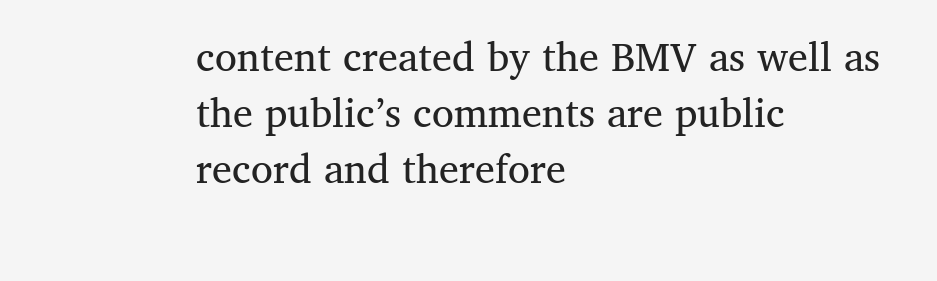content created by the BMV as well as the public’s comments are public record and therefore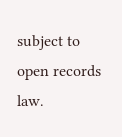subject to open records law.